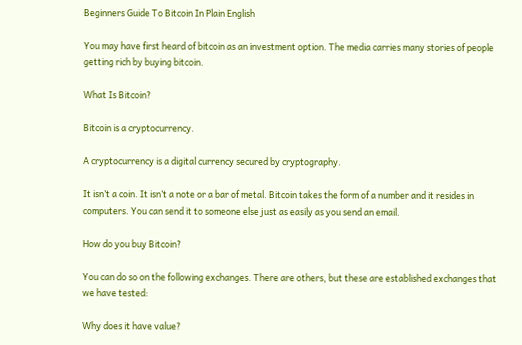Beginners Guide To Bitcoin In Plain English

You may have first heard of bitcoin as an investment option. The media carries many stories of people getting rich by buying bitcoin.

What Is Bitcoin?

Bitcoin is a cryptocurrency.

A cryptocurrency is a digital currency secured by cryptography.

It isn’t a coin. It isn’t a note or a bar of metal. Bitcoin takes the form of a number and it resides in computers. You can send it to someone else just as easily as you send an email.

How do you buy Bitcoin?

You can do so on the following exchanges. There are others, but these are established exchanges that we have tested:

Why does it have value?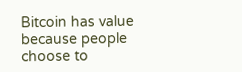Bitcoin has value because people choose to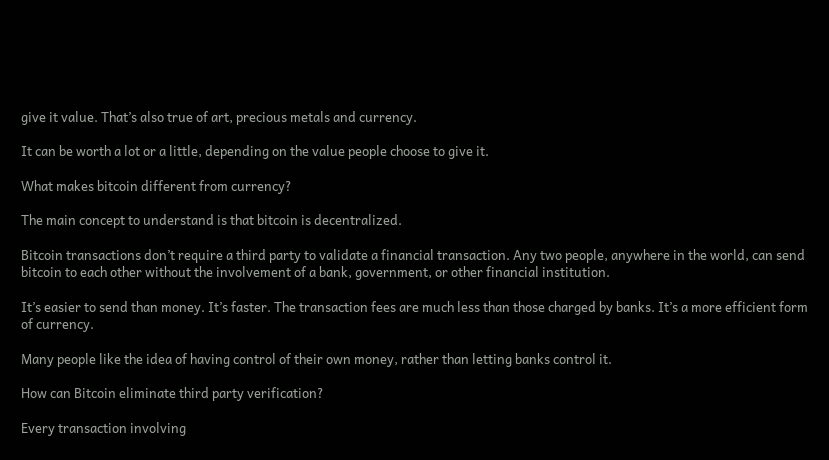give it value. That’s also true of art, precious metals and currency.

It can be worth a lot or a little, depending on the value people choose to give it.

What makes bitcoin different from currency?

The main concept to understand is that bitcoin is decentralized.

Bitcoin transactions don’t require a third party to validate a financial transaction. Any two people, anywhere in the world, can send bitcoin to each other without the involvement of a bank, government, or other financial institution.

It’s easier to send than money. It’s faster. The transaction fees are much less than those charged by banks. It’s a more efficient form of currency.

Many people like the idea of having control of their own money, rather than letting banks control it.

How can Bitcoin eliminate third party verification?

Every transaction involving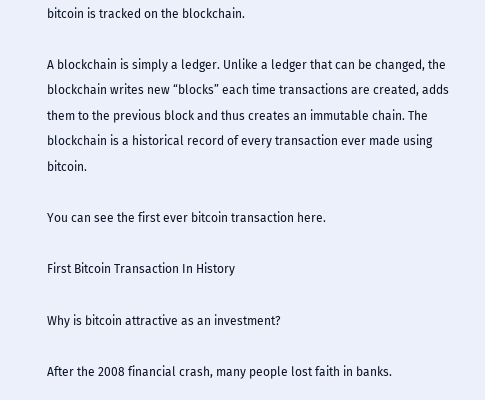bitcoin is tracked on the blockchain.

A blockchain is simply a ledger. Unlike a ledger that can be changed, the blockchain writes new “blocks” each time transactions are created, adds them to the previous block and thus creates an immutable chain. The blockchain is a historical record of every transaction ever made using bitcoin.

You can see the first ever bitcoin transaction here.

First Bitcoin Transaction In History

Why is bitcoin attractive as an investment?

After the 2008 financial crash, many people lost faith in banks.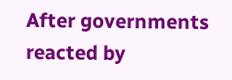After governments reacted by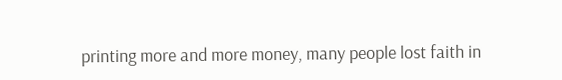printing more and more money, many people lost faith in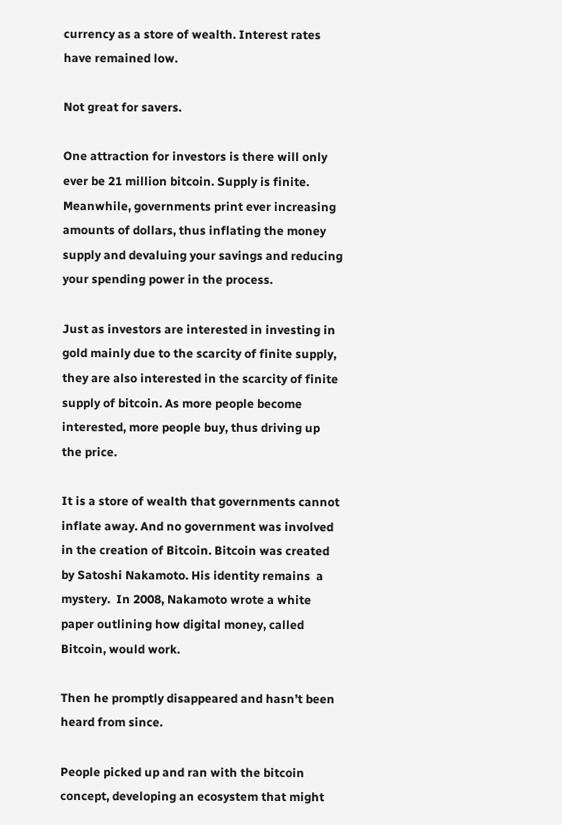currency as a store of wealth. Interest rates have remained low.

Not great for savers.

One attraction for investors is there will only ever be 21 million bitcoin. Supply is finite. Meanwhile, governments print ever increasing amounts of dollars, thus inflating the money supply and devaluing your savings and reducing your spending power in the process.

Just as investors are interested in investing in gold mainly due to the scarcity of finite supply,  they are also interested in the scarcity of finite supply of bitcoin. As more people become interested, more people buy, thus driving up the price.

It is a store of wealth that governments cannot inflate away. And no government was involved in the creation of Bitcoin. Bitcoin was created by Satoshi Nakamoto. His identity remains  a mystery.  In 2008, Nakamoto wrote a white paper outlining how digital money, called Bitcoin, would work.

Then he promptly disappeared and hasn’t been heard from since.

People picked up and ran with the bitcoin concept, developing an ecosystem that might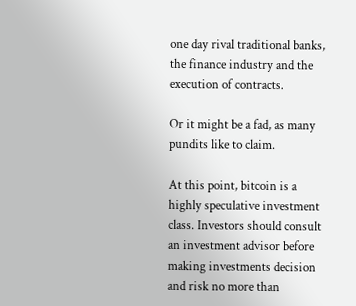one day rival traditional banks, the finance industry and the execution of contracts.

Or it might be a fad, as many pundits like to claim.

At this point, bitcoin is a highly speculative investment class. Investors should consult an investment advisor before making investments decision and risk no more than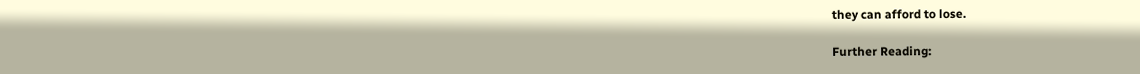they can afford to lose.

Further Reading: